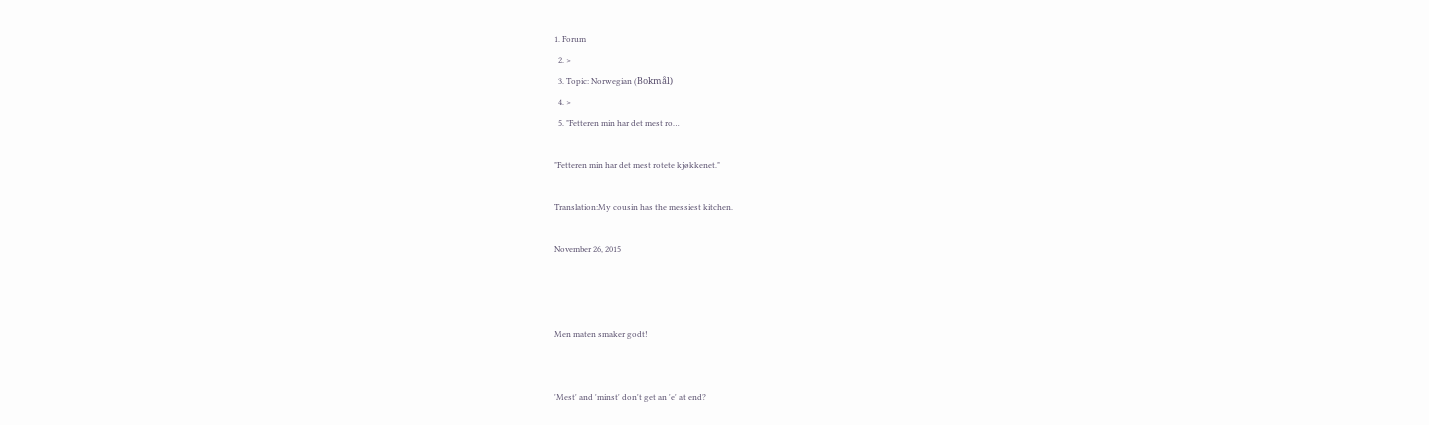1. Forum
  2. >
  3. Topic: Norwegian (Bokmål)
  4. >
  5. "Fetteren min har det mest ro…

"Fetteren min har det mest rotete kjøkkenet."

Translation:My cousin has the messiest kitchen.

November 26, 2015



Men maten smaker godt!


'Mest' and 'minst' don't get an 'e' at end?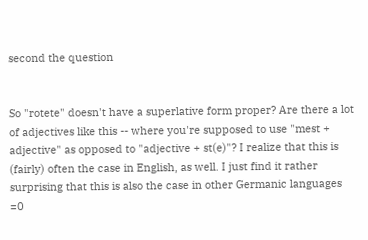second the question


So "rotete" doesn't have a superlative form proper? Are there a lot of adjectives like this -- where you're supposed to use "mest + adjective" as opposed to "adjective + st(e)"? I realize that this is (fairly) often the case in English, as well. I just find it rather surprising that this is also the case in other Germanic languages =0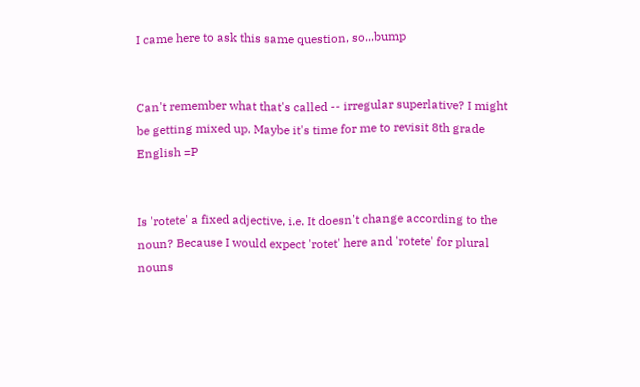I came here to ask this same question, so...bump


Can't remember what that's called -- irregular superlative? I might be getting mixed up. Maybe it's time for me to revisit 8th grade English =P


Is 'rotete' a fixed adjective, i.e. It doesn't change according to the noun? Because I would expect 'rotet' here and 'rotete' for plural nouns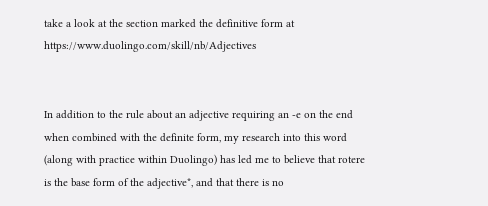take a look at the section marked the definitive form at https://www.duolingo.com/skill/nb/Adjectives


In addition to the rule about an adjective requiring an -e on the end when combined with the definite form, my research into this word (along with practice within Duolingo) has led me to believe that rotere is the base form of the adjective*, and that there is no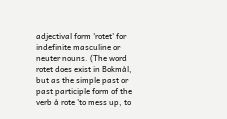adjectival form 'rotet' for indefinite masculine or neuter nouns. (The word rotet does exist in Bokmål, but as the simple past or past participle form of the verb å rote 'to mess up, to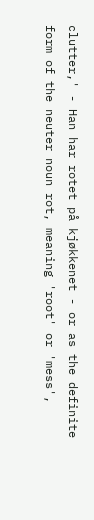clutter,' - Han har rotet på kjøkkenet - or as the definite form of the neuter noun rot, meaning 'root' or 'mess',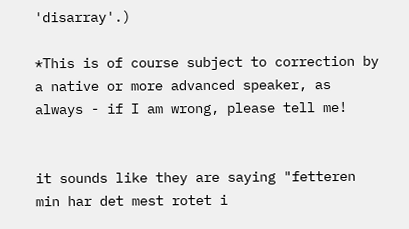'disarray'.)

*This is of course subject to correction by a native or more advanced speaker, as always - if I am wrong, please tell me!


it sounds like they are saying "fetteren min har det mest rotet i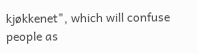kjøkkenet", which will confuse people as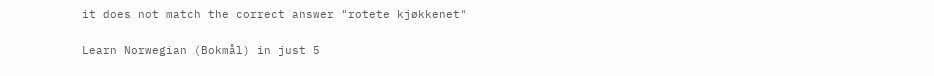it does not match the correct answer "rotete kjøkkenet"

Learn Norwegian (Bokmål) in just 5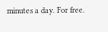minutes a day. For free.